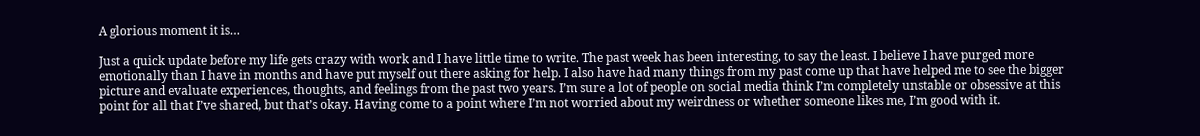A glorious moment it is…

Just a quick update before my life gets crazy with work and I have little time to write. The past week has been interesting, to say the least. I believe I have purged more emotionally than I have in months and have put myself out there asking for help. I also have had many things from my past come up that have helped me to see the bigger picture and evaluate experiences, thoughts, and feelings from the past two years. I’m sure a lot of people on social media think I’m completely unstable or obsessive at this point for all that I’ve shared, but that’s okay. Having come to a point where I’m not worried about my weirdness or whether someone likes me, I’m good with it.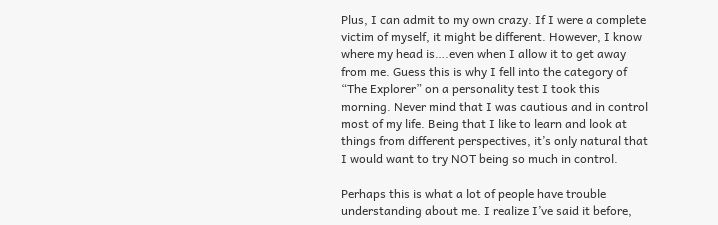Plus, I can admit to my own crazy. If I were a complete victim of myself, it might be different. However, I know where my head is….even when I allow it to get away from me. Guess this is why I fell into the category of “The Explorer” on a personality test I took this morning. Never mind that I was cautious and in control most of my life. Being that I like to learn and look at things from different perspectives, it’s only natural that I would want to try NOT being so much in control.

Perhaps this is what a lot of people have trouble understanding about me. I realize I’ve said it before,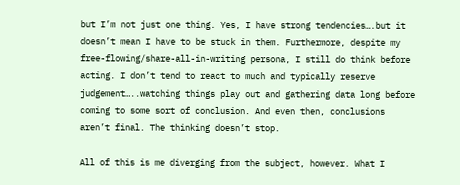but I’m not just one thing. Yes, I have strong tendencies….but it doesn’t mean I have to be stuck in them. Furthermore, despite my free-flowing/share-all-in-writing persona, I still do think before acting. I don’t tend to react to much and typically reserve judgement…..watching things play out and gathering data long before coming to some sort of conclusion. And even then, conclusions aren’t final. The thinking doesn’t stop.

All of this is me diverging from the subject, however. What I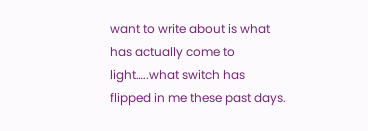want to write about is what has actually come to light…..what switch has flipped in me these past days.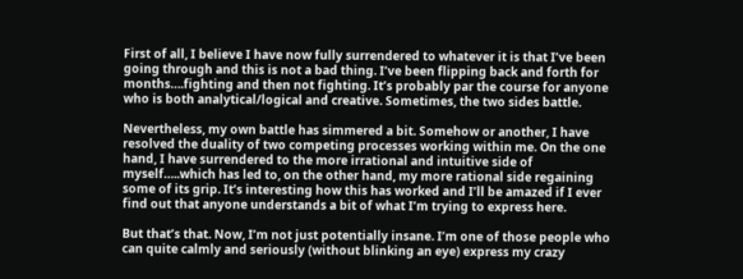First of all, I believe I have now fully surrendered to whatever it is that I’ve been going through and this is not a bad thing. I’ve been flipping back and forth for months….fighting and then not fighting. It’s probably par the course for anyone who is both analytical/logical and creative. Sometimes, the two sides battle.

Nevertheless, my own battle has simmered a bit. Somehow or another, I have resolved the duality of two competing processes working within me. On the one hand, I have surrendered to the more irrational and intuitive side of myself…..which has led to, on the other hand, my more rational side regaining some of its grip. It’s interesting how this has worked and I’ll be amazed if I ever find out that anyone understands a bit of what I’m trying to express here.

But that’s that. Now, I’m not just potentially insane. I’m one of those people who can quite calmly and seriously (without blinking an eye) express my crazy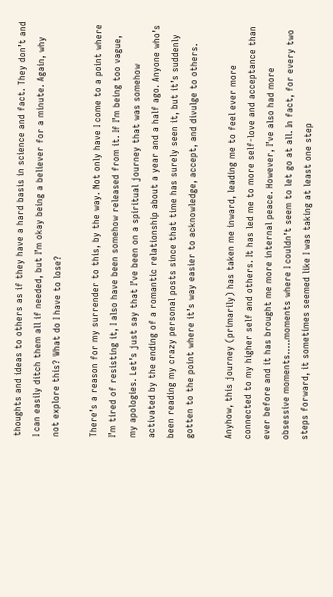thoughts and ideas to others as if they have a hard basis in science and fact. They don’t and I can easily ditch them all if needed, but I’m okay being a believer for a minute. Again, why not explore this? What do I have to lose?

There’s a reason for my surrender to this, by the way. Not only have I come to a point where I’m tired of resisting it, I also have been somehow released from it. If I’m being too vague, my apologies. Let’s just say that I’ve been on a spiritual journey that was somehow activated by the ending of a romantic relationship about a year and a half ago. Anyone who’s been reading my crazy personal posts since that time has surely seen it, but it’s suddenly gotten to the point where it’s way easier to acknowledge, accept, and divulge to others.

Anyhow, this journey (primarily) has taken me inward, leading me to feel ever more connected to my higher self and others. It has led me to more self-love and acceptance than ever before and it has brought me more internal peace. However, I’ve also had more obsessive moments…..moments where I couldn’t seem to let go at all. In fact, for every two steps forward, it sometimes seemed like I was taking at least one step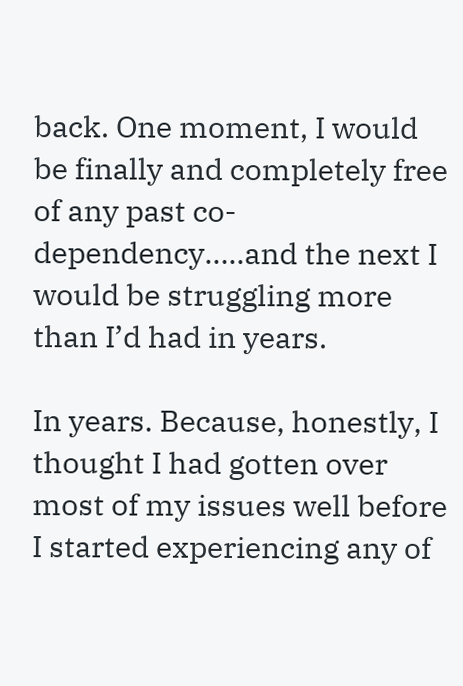back. One moment, I would be finally and completely free of any past co-dependency…..and the next I would be struggling more than I’d had in years.

In years. Because, honestly, I thought I had gotten over most of my issues well before I started experiencing any of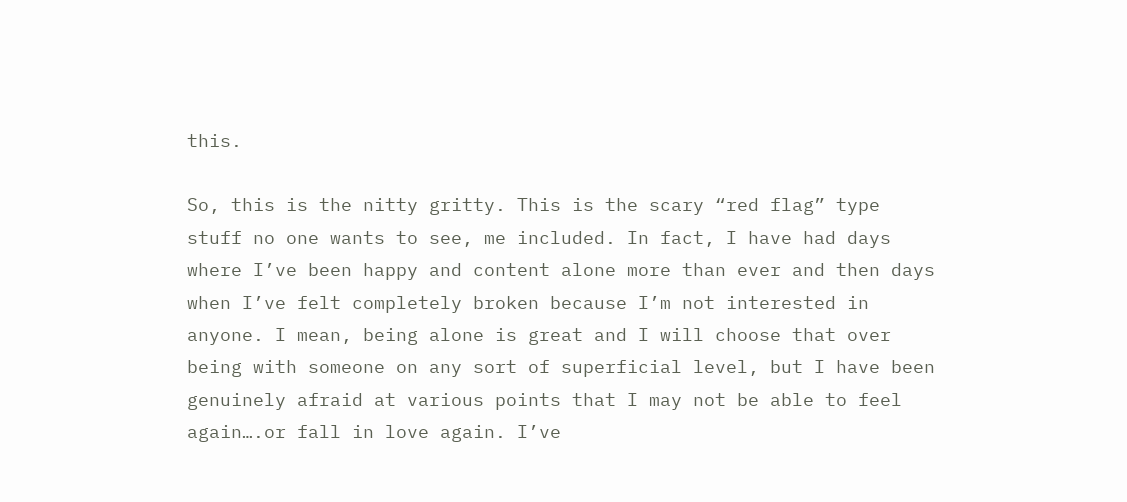this.

So, this is the nitty gritty. This is the scary “red flag” type stuff no one wants to see, me included. In fact, I have had days where I’ve been happy and content alone more than ever and then days when I’ve felt completely broken because I’m not interested in anyone. I mean, being alone is great and I will choose that over being with someone on any sort of superficial level, but I have been genuinely afraid at various points that I may not be able to feel again….or fall in love again. I’ve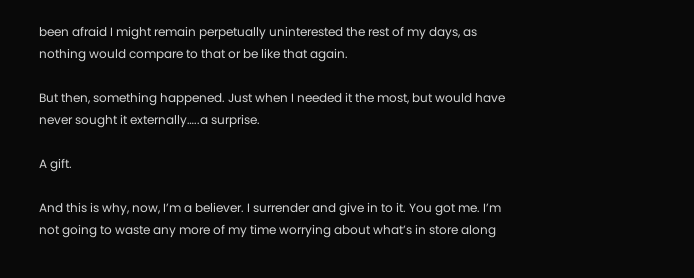been afraid I might remain perpetually uninterested the rest of my days, as nothing would compare to that or be like that again.

But then, something happened. Just when I needed it the most, but would have never sought it externally…..a surprise.

A gift.

And this is why, now, I’m a believer. I surrender and give in to it. You got me. I’m not going to waste any more of my time worrying about what’s in store along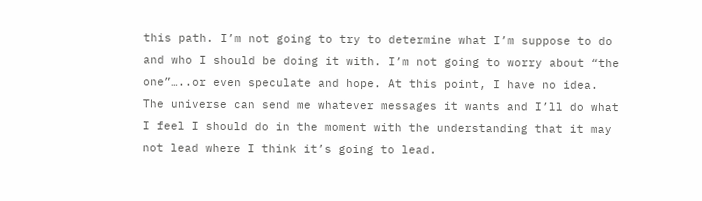this path. I’m not going to try to determine what I’m suppose to do and who I should be doing it with. I’m not going to worry about “the one”…..or even speculate and hope. At this point, I have no idea. The universe can send me whatever messages it wants and I’ll do what I feel I should do in the moment with the understanding that it may not lead where I think it’s going to lead.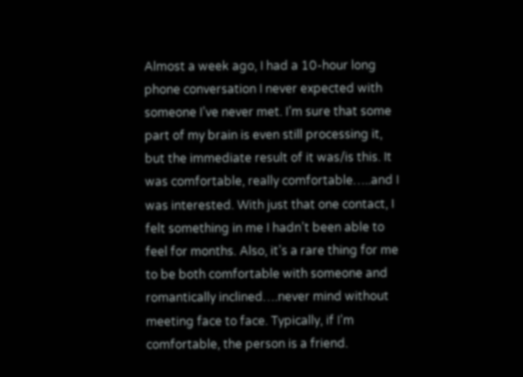Almost a week ago, I had a 10-hour long phone conversation I never expected with someone I’ve never met. I’m sure that some part of my brain is even still processing it, but the immediate result of it was/is this. It was comfortable, really comfortable…..and I was interested. With just that one contact, I felt something in me I hadn’t been able to feel for months. Also, it’s a rare thing for me to be both comfortable with someone and romantically inclined….never mind without meeting face to face. Typically, if I’m comfortable, the person is a friend.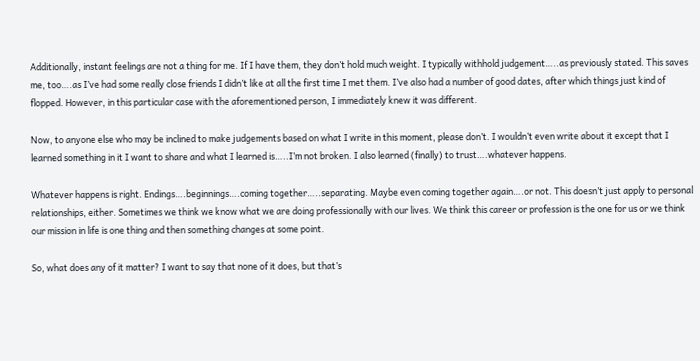Additionally, instant feelings are not a thing for me. If I have them, they don’t hold much weight. I typically withhold judgement…..as previously stated. This saves me, too….as I’ve had some really close friends I didn’t like at all the first time I met them. I’ve also had a number of good dates, after which things just kind of flopped. However, in this particular case with the aforementioned person, I immediately knew it was different.

Now, to anyone else who may be inclined to make judgements based on what I write in this moment, please don’t. I wouldn’t even write about it except that I learned something in it I want to share and what I learned is…..I’m not broken. I also learned (finally) to trust….whatever happens.

Whatever happens is right. Endings….beginnings….coming together…..separating. Maybe even coming together again….or not. This doesn’t just apply to personal relationships, either. Sometimes we think we know what we are doing professionally with our lives. We think this career or profession is the one for us or we think our mission in life is one thing and then something changes at some point.

So, what does any of it matter? I want to say that none of it does, but that’s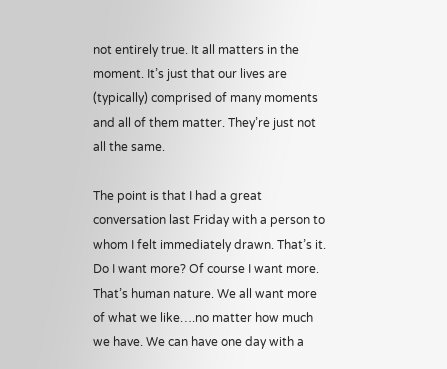not entirely true. It all matters in the moment. It’s just that our lives are (typically) comprised of many moments and all of them matter. They’re just not all the same.

The point is that I had a great conversation last Friday with a person to whom I felt immediately drawn. That’s it. Do I want more? Of course I want more. That’s human nature. We all want more of what we like….no matter how much we have. We can have one day with a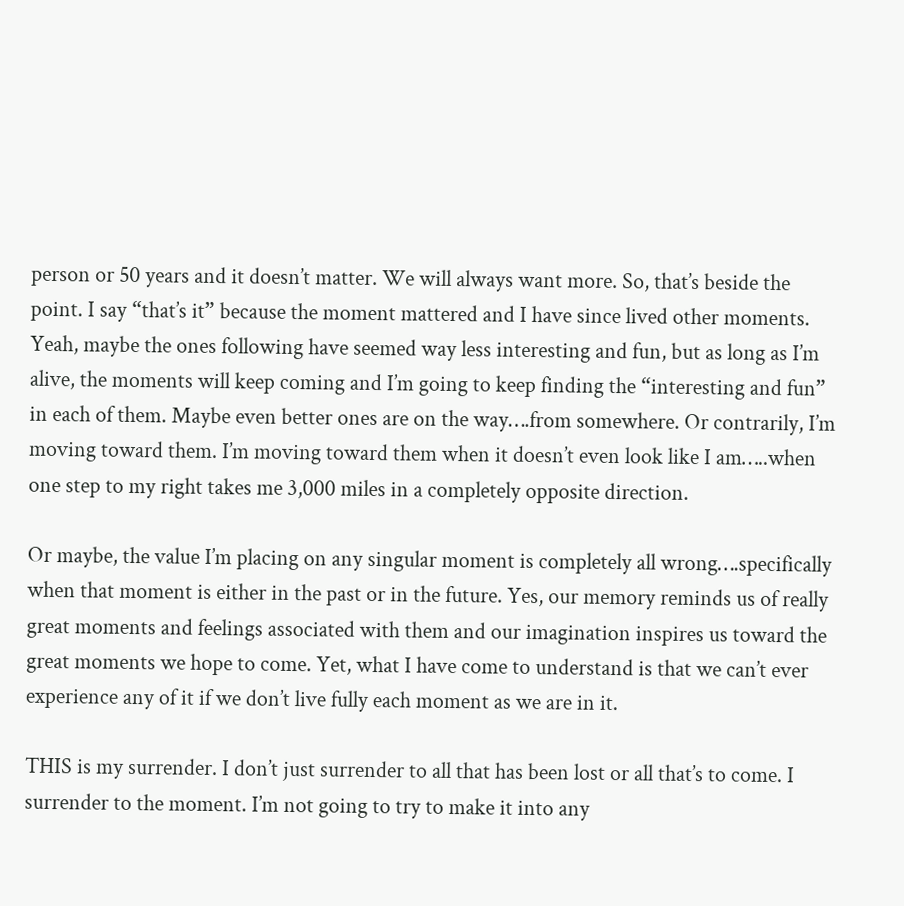person or 50 years and it doesn’t matter. We will always want more. So, that’s beside the point. I say “that’s it” because the moment mattered and I have since lived other moments. Yeah, maybe the ones following have seemed way less interesting and fun, but as long as I’m alive, the moments will keep coming and I’m going to keep finding the “interesting and fun” in each of them. Maybe even better ones are on the way….from somewhere. Or contrarily, I’m moving toward them. I’m moving toward them when it doesn’t even look like I am…..when one step to my right takes me 3,000 miles in a completely opposite direction.

Or maybe, the value I’m placing on any singular moment is completely all wrong….specifically when that moment is either in the past or in the future. Yes, our memory reminds us of really great moments and feelings associated with them and our imagination inspires us toward the great moments we hope to come. Yet, what I have come to understand is that we can’t ever experience any of it if we don’t live fully each moment as we are in it.

THIS is my surrender. I don’t just surrender to all that has been lost or all that’s to come. I surrender to the moment. I’m not going to try to make it into any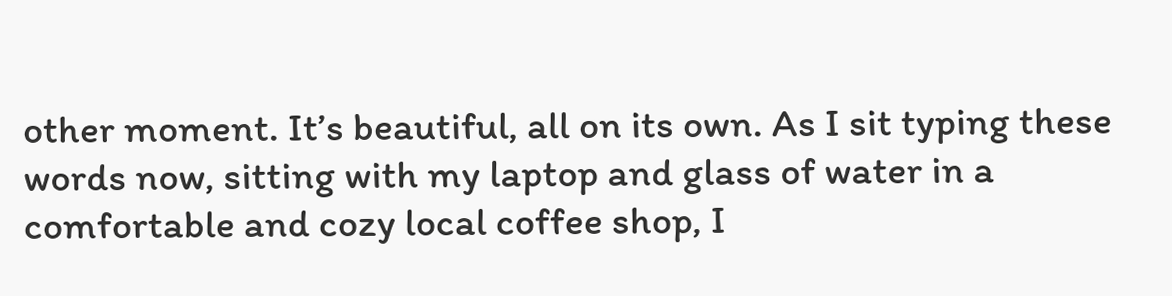other moment. It’s beautiful, all on its own. As I sit typing these words now, sitting with my laptop and glass of water in a comfortable and cozy local coffee shop, I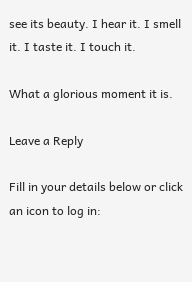see its beauty. I hear it. I smell it. I taste it. I touch it.

What a glorious moment it is.

Leave a Reply

Fill in your details below or click an icon to log in: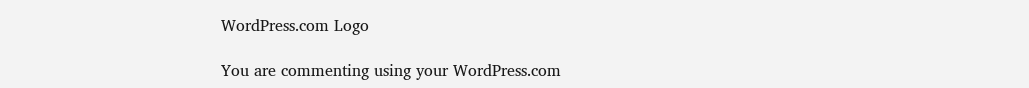WordPress.com Logo

You are commenting using your WordPress.com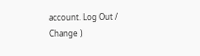account. Log Out /  Change )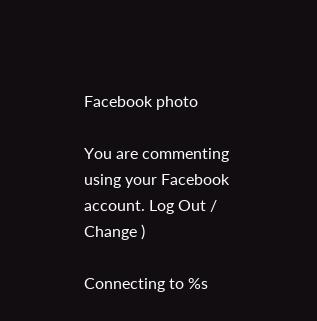Facebook photo

You are commenting using your Facebook account. Log Out /  Change )

Connecting to %s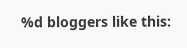%d bloggers like this: